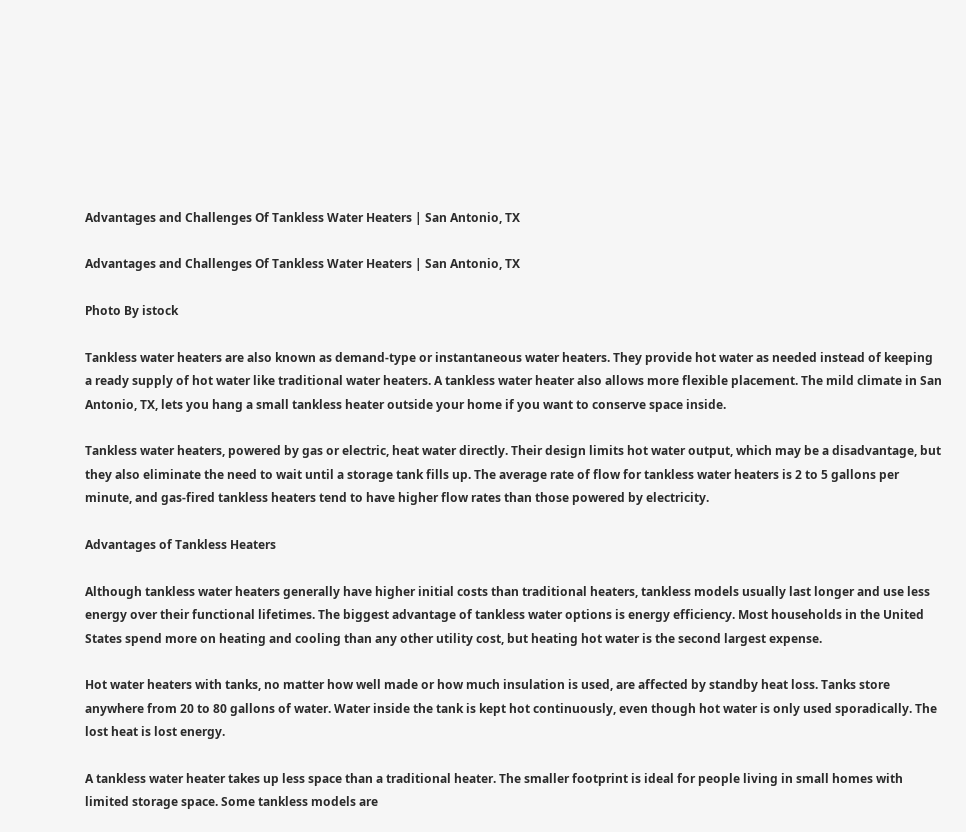Advantages and Challenges Of Tankless Water Heaters | San Antonio, TX

Advantages and Challenges Of Tankless Water Heaters | San Antonio, TX

Photo By istock

Tankless water heaters are also known as demand-type or instantaneous water heaters. They provide hot water as needed instead of keeping a ready supply of hot water like traditional water heaters. A tankless water heater also allows more flexible placement. The mild climate in San Antonio, TX, lets you hang a small tankless heater outside your home if you want to conserve space inside.

Tankless water heaters, powered by gas or electric, heat water directly. Their design limits hot water output, which may be a disadvantage, but they also eliminate the need to wait until a storage tank fills up. The average rate of flow for tankless water heaters is 2 to 5 gallons per minute, and gas-fired tankless heaters tend to have higher flow rates than those powered by electricity.

Advantages of Tankless Heaters

Although tankless water heaters generally have higher initial costs than traditional heaters, tankless models usually last longer and use less energy over their functional lifetimes. The biggest advantage of tankless water options is energy efficiency. Most households in the United States spend more on heating and cooling than any other utility cost, but heating hot water is the second largest expense.

Hot water heaters with tanks, no matter how well made or how much insulation is used, are affected by standby heat loss. Tanks store anywhere from 20 to 80 gallons of water. Water inside the tank is kept hot continuously, even though hot water is only used sporadically. The lost heat is lost energy.

A tankless water heater takes up less space than a traditional heater. The smaller footprint is ideal for people living in small homes with limited storage space. Some tankless models are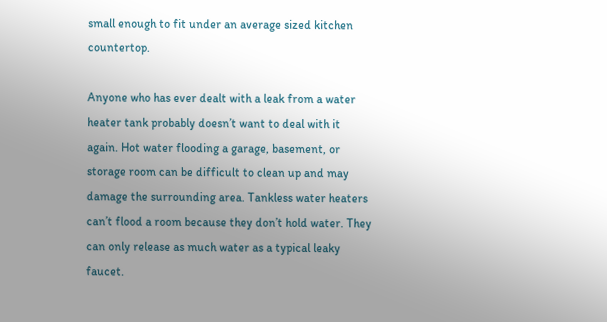small enough to fit under an average sized kitchen countertop.

Anyone who has ever dealt with a leak from a water heater tank probably doesn’t want to deal with it again. Hot water flooding a garage, basement, or storage room can be difficult to clean up and may damage the surrounding area. Tankless water heaters can’t flood a room because they don’t hold water. They can only release as much water as a typical leaky faucet.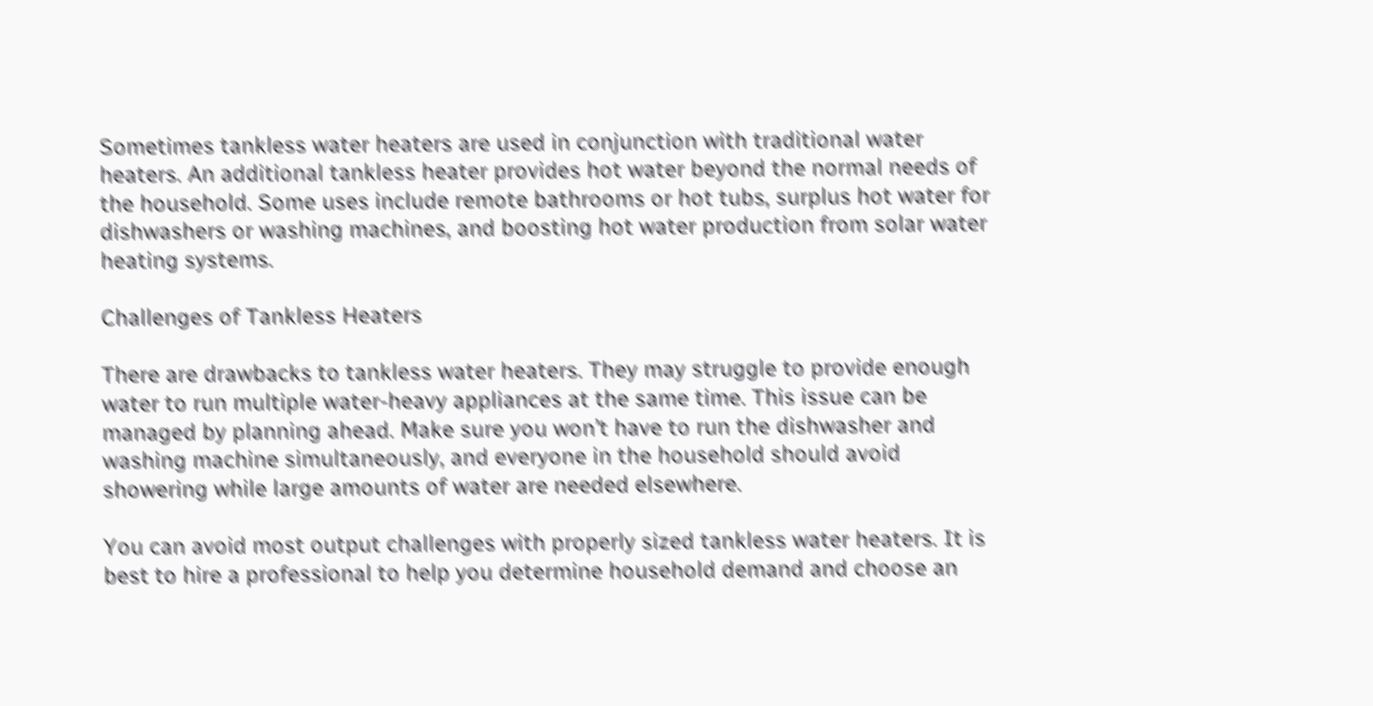Sometimes tankless water heaters are used in conjunction with traditional water heaters. An additional tankless heater provides hot water beyond the normal needs of the household. Some uses include remote bathrooms or hot tubs, surplus hot water for dishwashers or washing machines, and boosting hot water production from solar water heating systems.

Challenges of Tankless Heaters

There are drawbacks to tankless water heaters. They may struggle to provide enough water to run multiple water-heavy appliances at the same time. This issue can be managed by planning ahead. Make sure you won’t have to run the dishwasher and washing machine simultaneously, and everyone in the household should avoid showering while large amounts of water are needed elsewhere.

You can avoid most output challenges with properly sized tankless water heaters. It is best to hire a professional to help you determine household demand and choose an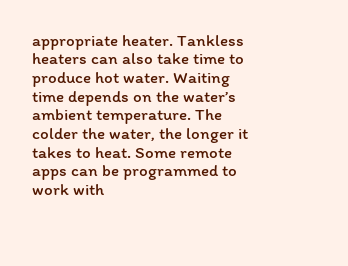appropriate heater. Tankless heaters can also take time to produce hot water. Waiting time depends on the water’s ambient temperature. The colder the water, the longer it takes to heat. Some remote apps can be programmed to work with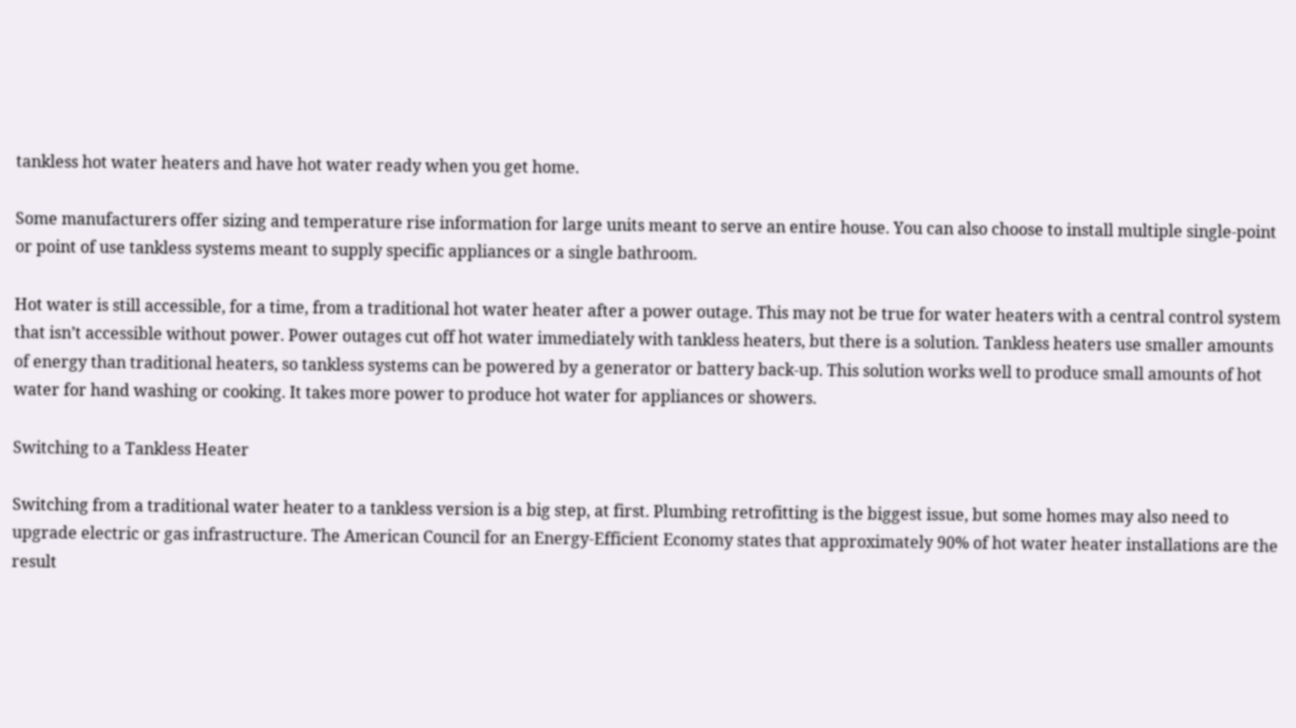tankless hot water heaters and have hot water ready when you get home.

Some manufacturers offer sizing and temperature rise information for large units meant to serve an entire house. You can also choose to install multiple single-point or point of use tankless systems meant to supply specific appliances or a single bathroom.

Hot water is still accessible, for a time, from a traditional hot water heater after a power outage. This may not be true for water heaters with a central control system that isn’t accessible without power. Power outages cut off hot water immediately with tankless heaters, but there is a solution. Tankless heaters use smaller amounts of energy than traditional heaters, so tankless systems can be powered by a generator or battery back-up. This solution works well to produce small amounts of hot water for hand washing or cooking. It takes more power to produce hot water for appliances or showers.

Switching to a Tankless Heater

Switching from a traditional water heater to a tankless version is a big step, at first. Plumbing retrofitting is the biggest issue, but some homes may also need to upgrade electric or gas infrastructure. The American Council for an Energy-Efficient Economy states that approximately 90% of hot water heater installations are the result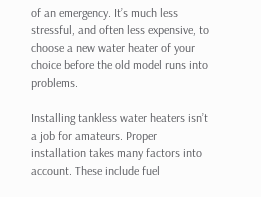of an emergency. It’s much less stressful, and often less expensive, to choose a new water heater of your choice before the old model runs into problems.

Installing tankless water heaters isn’t a job for amateurs. Proper installation takes many factors into account. These include fuel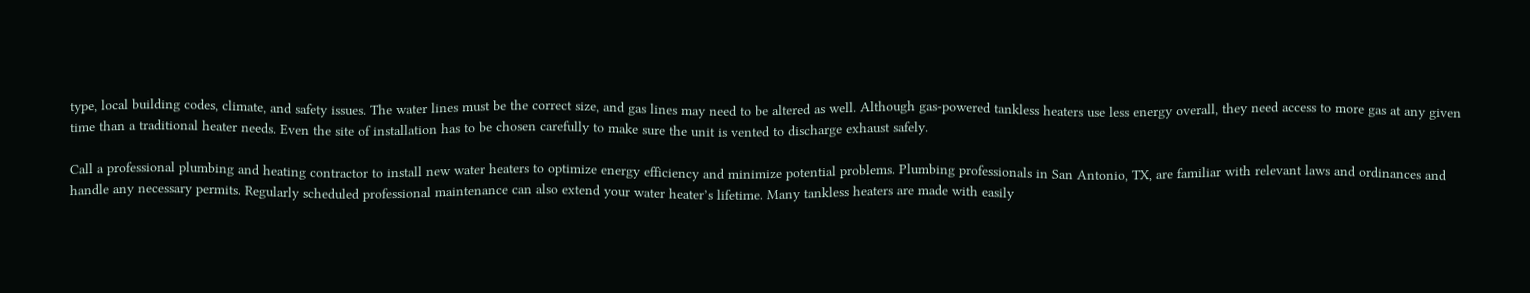type, local building codes, climate, and safety issues. The water lines must be the correct size, and gas lines may need to be altered as well. Although gas-powered tankless heaters use less energy overall, they need access to more gas at any given time than a traditional heater needs. Even the site of installation has to be chosen carefully to make sure the unit is vented to discharge exhaust safely.

Call a professional plumbing and heating contractor to install new water heaters to optimize energy efficiency and minimize potential problems. Plumbing professionals in San Antonio, TX, are familiar with relevant laws and ordinances and handle any necessary permits. Regularly scheduled professional maintenance can also extend your water heater’s lifetime. Many tankless heaters are made with easily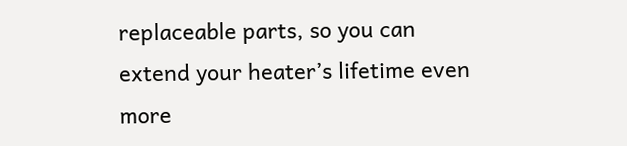replaceable parts, so you can extend your heater’s lifetime even more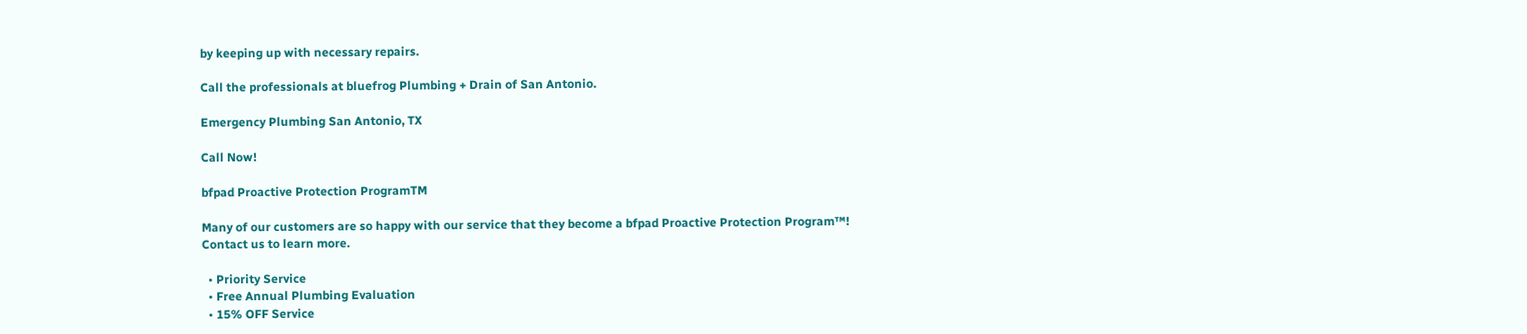by keeping up with necessary repairs.

Call the professionals at bluefrog Plumbing + Drain of San Antonio.

Emergency Plumbing San Antonio, TX

Call Now!

bfpad Proactive Protection ProgramTM

Many of our customers are so happy with our service that they become a bfpad Proactive Protection Program™! Contact us to learn more.

  • Priority Service
  • Free Annual Plumbing Evaluation
  • 15% OFF Service